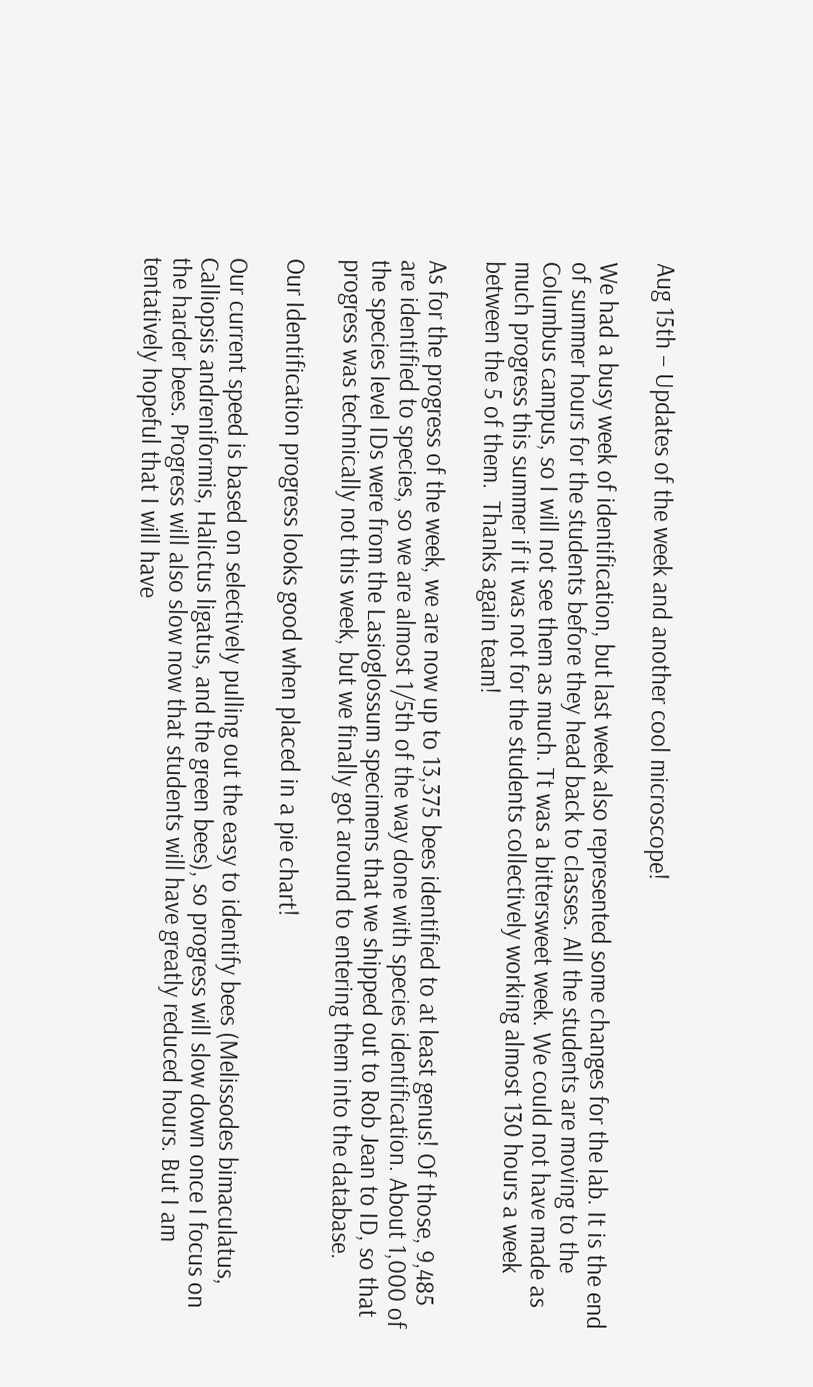Aug 15th – Updates of the week and another cool microscope!

We had a busy week of identification, but last week also represented some changes for the lab. It is the end of summer hours for the students before they head back to classes. All the students are moving to the Columbus campus, so I will not see them as much. Tt was a bittersweet week. We could not have made as much progress this summer if it was not for the students collectively working almost 130 hours a week between the 5 of them.  Thanks again team!

As for the progress of the week, we are now up to 13,375 bees identified to at least genus! Of those, 9,485 are identified to species, so we are almost 1/5th of the way done with species identification. About 1,000 of the species level IDs were from the Lasioglossum specimens that we shipped out to Rob Jean to ID, so that progress was technically not this week, but we finally got around to entering them into the database.

Our Identification progress looks good when placed in a pie chart!

Our current speed is based on selectively pulling out the easy to identify bees (Melissodes bimaculatus, Calliopsis andreniformis, Halictus ligatus, and the green bees), so progress will slow down once I focus on the harder bees. Progress will also slow now that students will have greatly reduced hours. But I am tentatively hopeful that I will have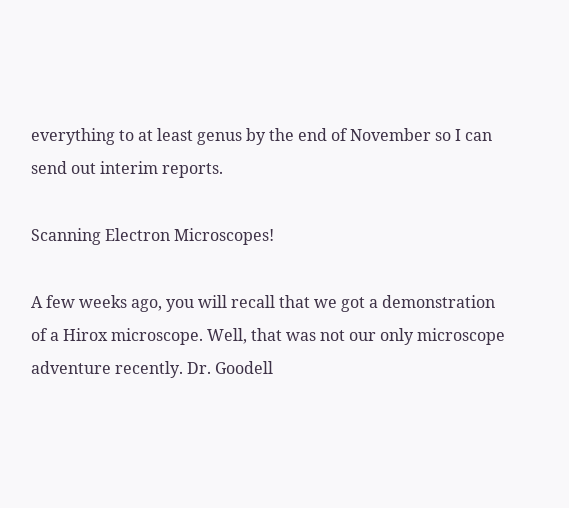everything to at least genus by the end of November so I can send out interim reports.

Scanning Electron Microscopes!

A few weeks ago, you will recall that we got a demonstration of a Hirox microscope. Well, that was not our only microscope adventure recently. Dr. Goodell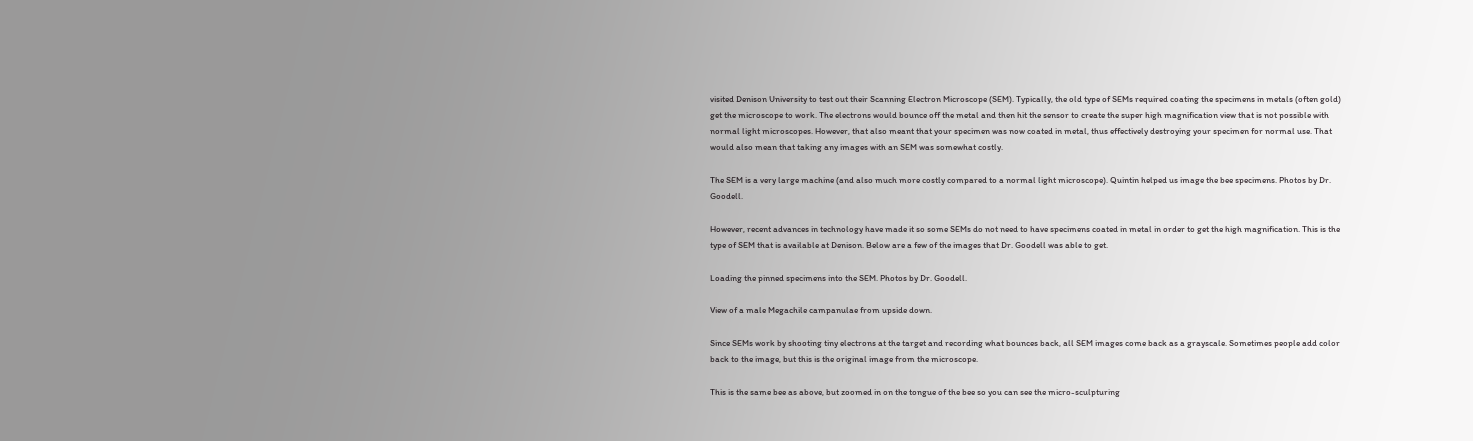visited Denison University to test out their Scanning Electron Microscope (SEM). Typically, the old type of SEMs required coating the specimens in metals (often gold) get the microscope to work. The electrons would bounce off the metal and then hit the sensor to create the super high magnification view that is not possible with normal light microscopes. However, that also meant that your specimen was now coated in metal, thus effectively destroying your specimen for normal use. That would also mean that taking any images with an SEM was somewhat costly.

The SEM is a very large machine (and also much more costly compared to a normal light microscope). Quintin helped us image the bee specimens. Photos by Dr. Goodell.

However, recent advances in technology have made it so some SEMs do not need to have specimens coated in metal in order to get the high magnification. This is the type of SEM that is available at Denison. Below are a few of the images that Dr. Goodell was able to get.

Loading the pinned specimens into the SEM. Photos by Dr. Goodell.

View of a male Megachile campanulae from upside down.

Since SEMs work by shooting tiny electrons at the target and recording what bounces back, all SEM images come back as a grayscale. Sometimes people add color back to the image, but this is the original image from the microscope.

This is the same bee as above, but zoomed in on the tongue of the bee so you can see the micro-sculpturing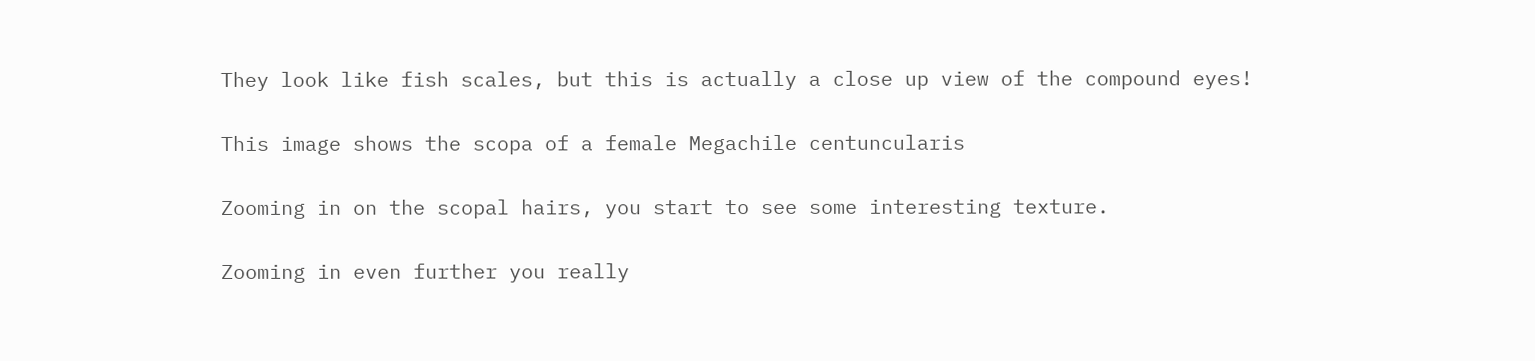They look like fish scales, but this is actually a close up view of the compound eyes!

This image shows the scopa of a female Megachile centuncularis

Zooming in on the scopal hairs, you start to see some interesting texture.

Zooming in even further you really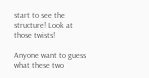start to see the structure! Look at those twists!

Anyone want to guess what these two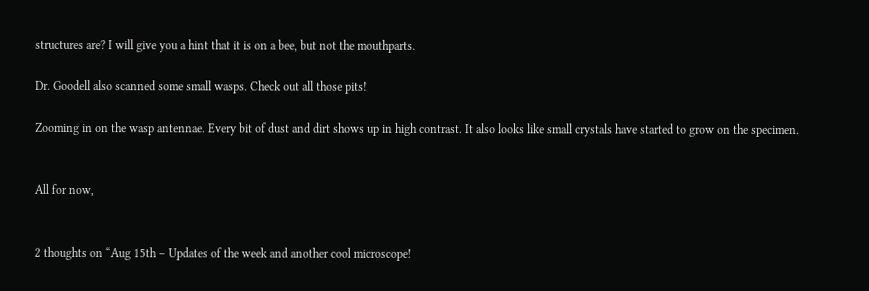structures are? I will give you a hint that it is on a bee, but not the mouthparts.

Dr. Goodell also scanned some small wasps. Check out all those pits!

Zooming in on the wasp antennae. Every bit of dust and dirt shows up in high contrast. It also looks like small crystals have started to grow on the specimen.


All for now,


2 thoughts on “Aug 15th – Updates of the week and another cool microscope!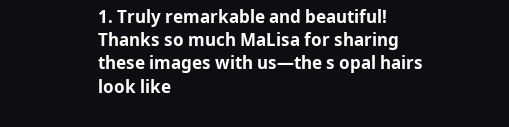1. Truly remarkable and beautiful! Thanks so much MaLisa for sharing these images with us—the s opal hairs look like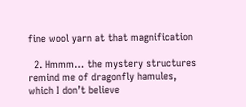fine wool yarn at that magnification

  2. Hmmm… the mystery structures remind me of dragonfly hamules, which I don’t believe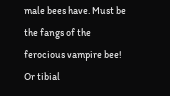male bees have. Must be the fangs of the ferocious vampire bee! Or tibial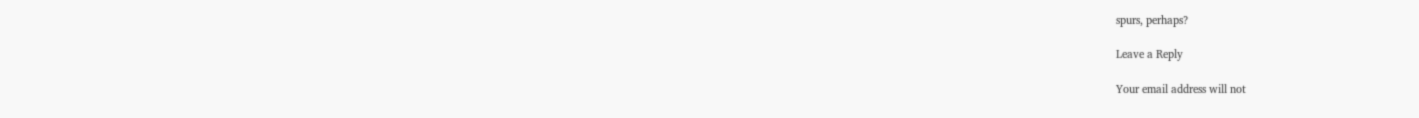spurs, perhaps?

Leave a Reply

Your email address will not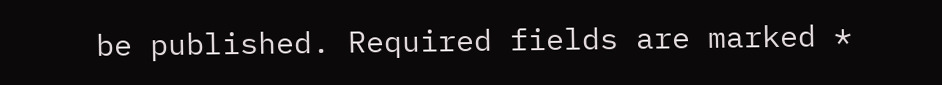be published. Required fields are marked *